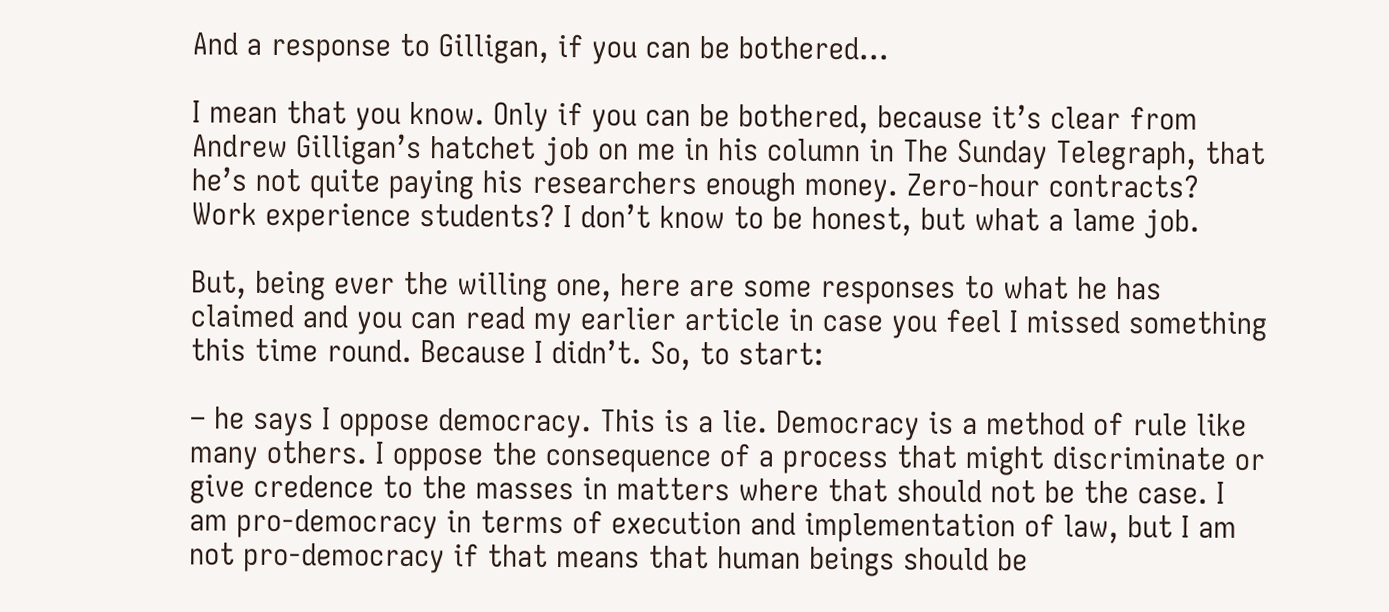And a response to Gilligan, if you can be bothered…

I mean that you know. Only if you can be bothered, because it’s clear from Andrew Gilligan’s hatchet job on me in his column in The Sunday Telegraph, that he’s not quite paying his researchers enough money. Zero-hour contracts? Work experience students? I don’t know to be honest, but what a lame job.

But, being ever the willing one, here are some responses to what he has claimed and you can read my earlier article in case you feel I missed something this time round. Because I didn’t. So, to start:

– he says I oppose democracy. This is a lie. Democracy is a method of rule like many others. I oppose the consequence of a process that might discriminate or give credence to the masses in matters where that should not be the case. I am pro-democracy in terms of execution and implementation of law, but I am not pro-democracy if that means that human beings should be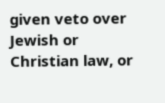given veto over Jewish or Christian law, or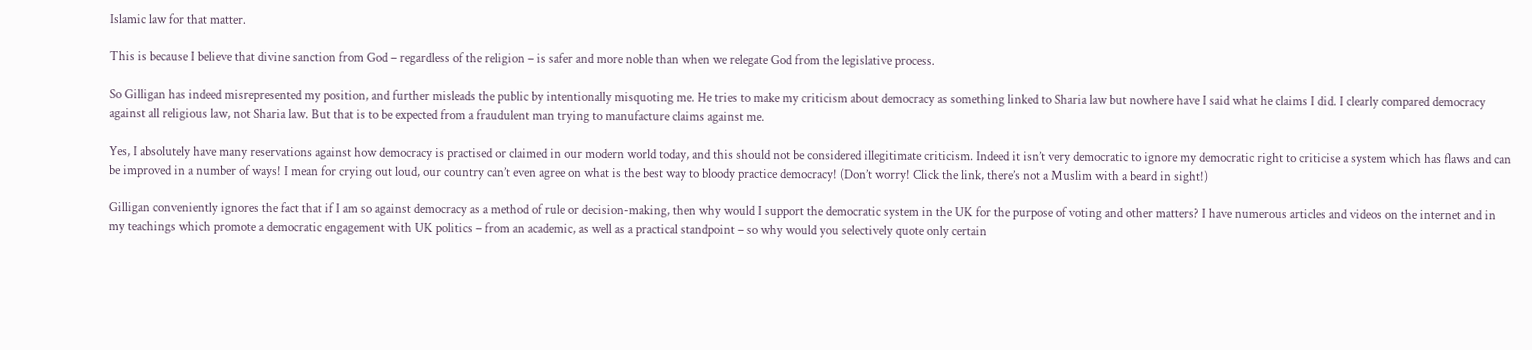Islamic law for that matter.

This is because I believe that divine sanction from God – regardless of the religion – is safer and more noble than when we relegate God from the legislative process.

So Gilligan has indeed misrepresented my position, and further misleads the public by intentionally misquoting me. He tries to make my criticism about democracy as something linked to Sharia law but nowhere have I said what he claims I did. I clearly compared democracy against all religious law, not Sharia law. But that is to be expected from a fraudulent man trying to manufacture claims against me.

Yes, I absolutely have many reservations against how democracy is practised or claimed in our modern world today, and this should not be considered illegitimate criticism. Indeed it isn’t very democratic to ignore my democratic right to criticise a system which has flaws and can be improved in a number of ways! I mean for crying out loud, our country can’t even agree on what is the best way to bloody practice democracy! (Don’t worry! Click the link, there’s not a Muslim with a beard in sight!)

Gilligan conveniently ignores the fact that if I am so against democracy as a method of rule or decision-making, then why would I support the democratic system in the UK for the purpose of voting and other matters? I have numerous articles and videos on the internet and in my teachings which promote a democratic engagement with UK politics – from an academic, as well as a practical standpoint – so why would you selectively quote only certain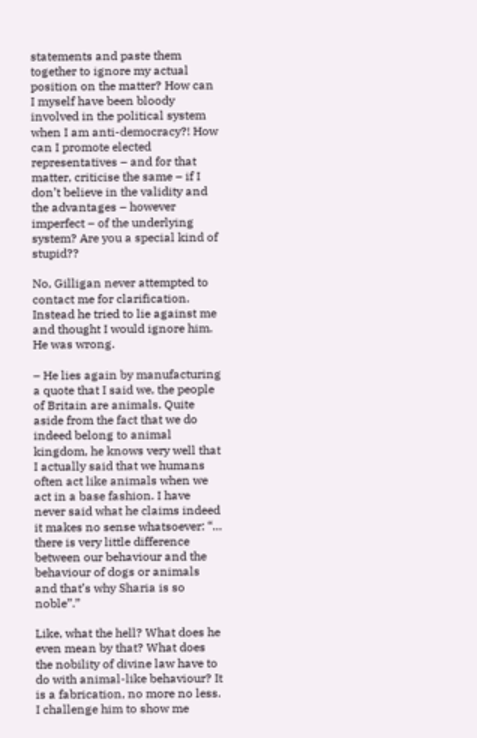statements and paste them together to ignore my actual position on the matter? How can I myself have been bloody involved in the political system when I am anti-democracy?! How can I promote elected representatives – and for that matter, criticise the same – if I don’t believe in the validity and the advantages – however imperfect – of the underlying system? Are you a special kind of stupid??

No, Gilligan never attempted to contact me for clarification. Instead he tried to lie against me and thought I would ignore him. He was wrong.

– He lies again by manufacturing a quote that I said we, the people of Britain are animals. Quite aside from the fact that we do indeed belong to animal kingdom, he knows very well that I actually said that we humans often act like animals when we act in a base fashion. I have never said what he claims indeed it makes no sense whatsoever: “… there is very little difference between our behaviour and the behaviour of dogs or animals and that’s why Sharia is so noble”.”

Like, what the hell? What does he even mean by that? What does the nobility of divine law have to do with animal-like behaviour? It is a fabrication, no more no less. I challenge him to show me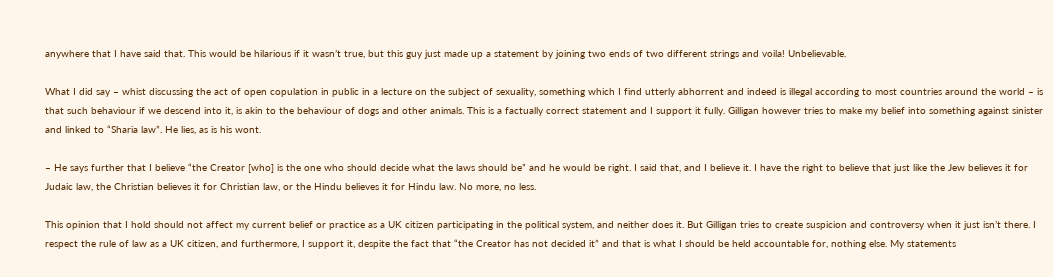anywhere that I have said that. This would be hilarious if it wasn’t true, but this guy just made up a statement by joining two ends of two different strings and voila! Unbelievable.

What I did say – whist discussing the act of open copulation in public in a lecture on the subject of sexuality, something which I find utterly abhorrent and indeed is illegal according to most countries around the world – is that such behaviour if we descend into it, is akin to the behaviour of dogs and other animals. This is a factually correct statement and I support it fully. Gilligan however tries to make my belief into something against sinister and linked to “Sharia law”. He lies, as is his wont.

– He says further that I believe “the Creator [who] is the one who should decide what the laws should be” and he would be right. I said that, and I believe it. I have the right to believe that just like the Jew believes it for Judaic law, the Christian believes it for Christian law, or the Hindu believes it for Hindu law. No more, no less.

This opinion that I hold should not affect my current belief or practice as a UK citizen participating in the political system, and neither does it. But Gilligan tries to create suspicion and controversy when it just isn’t there. I respect the rule of law as a UK citizen, and furthermore, I support it, despite the fact that “the Creator has not decided it” and that is what I should be held accountable for, nothing else. My statements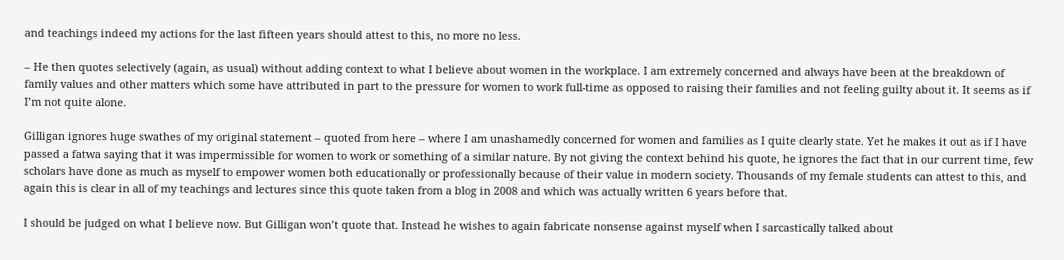and teachings indeed my actions for the last fifteen years should attest to this, no more no less.

– He then quotes selectively (again, as usual) without adding context to what I believe about women in the workplace. I am extremely concerned and always have been at the breakdown of family values and other matters which some have attributed in part to the pressure for women to work full-time as opposed to raising their families and not feeling guilty about it. It seems as if I’m not quite alone.

Gilligan ignores huge swathes of my original statement – quoted from here – where I am unashamedly concerned for women and families as I quite clearly state. Yet he makes it out as if I have passed a fatwa saying that it was impermissible for women to work or something of a similar nature. By not giving the context behind his quote, he ignores the fact that in our current time, few scholars have done as much as myself to empower women both educationally or professionally because of their value in modern society. Thousands of my female students can attest to this, and again this is clear in all of my teachings and lectures since this quote taken from a blog in 2008 and which was actually written 6 years before that.

I should be judged on what I believe now. But Gilligan won’t quote that. Instead he wishes to again fabricate nonsense against myself when I sarcastically talked about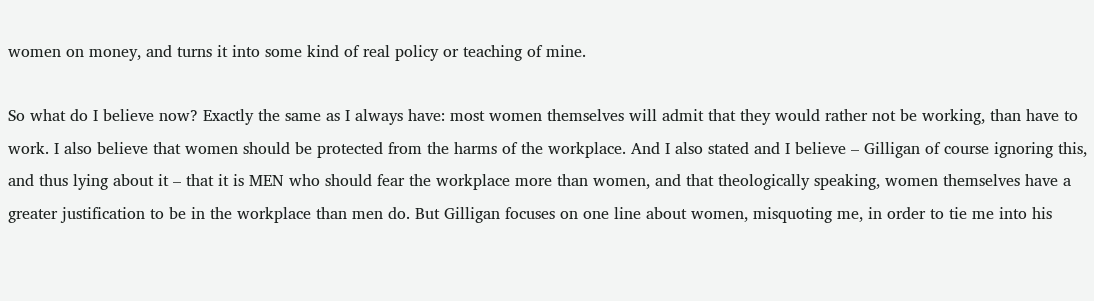women on money, and turns it into some kind of real policy or teaching of mine.

So what do I believe now? Exactly the same as I always have: most women themselves will admit that they would rather not be working, than have to work. I also believe that women should be protected from the harms of the workplace. And I also stated and I believe – Gilligan of course ignoring this, and thus lying about it – that it is MEN who should fear the workplace more than women, and that theologically speaking, women themselves have a greater justification to be in the workplace than men do. But Gilligan focuses on one line about women, misquoting me, in order to tie me into his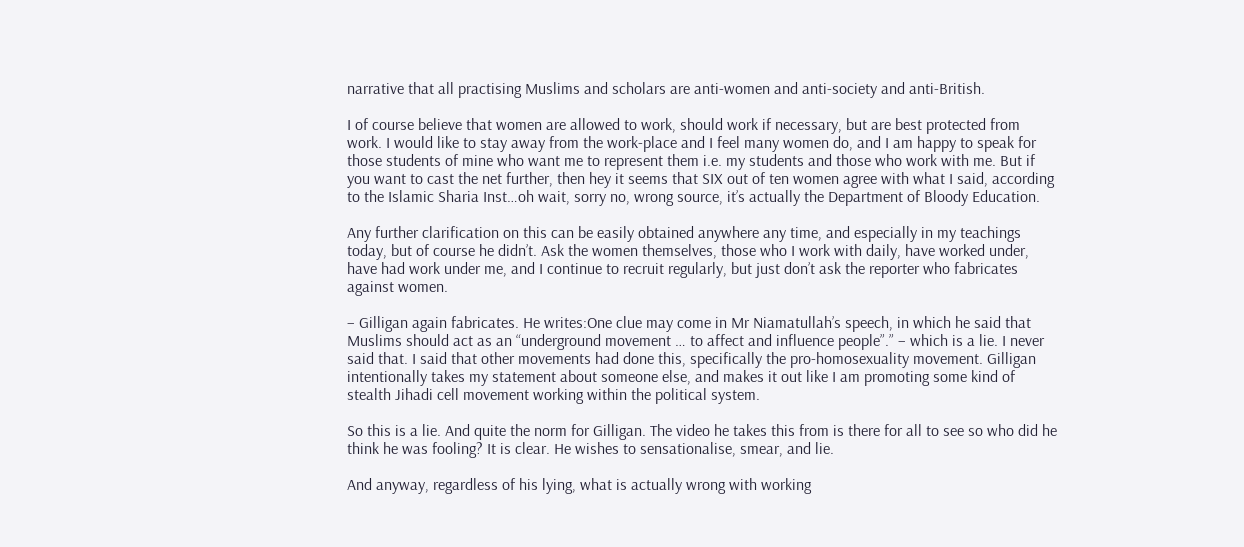narrative that all practising Muslims and scholars are anti-women and anti-society and anti-British.

I of course believe that women are allowed to work, should work if necessary, but are best protected from work. I would like to stay away from the work-place and I feel many women do, and I am happy to speak for those students of mine who want me to represent them i.e. my students and those who work with me. But if you want to cast the net further, then hey it seems that SIX out of ten women agree with what I said, according to the Islamic Sharia Inst…oh wait, sorry no, wrong source, it’s actually the Department of Bloody Education.

Any further clarification on this can be easily obtained anywhere any time, and especially in my teachings today, but of course he didn’t. Ask the women themselves, those who I work with daily, have worked under, have had work under me, and I continue to recruit regularly, but just don’t ask the reporter who fabricates against women.

– Gilligan again fabricates. He writes:One clue may come in Mr Niamatullah’s speech, in which he said that Muslims should act as an “underground movement … to affect and influence people”.” – which is a lie. I never said that. I said that other movements had done this, specifically the pro-homosexuality movement. Gilligan intentionally takes my statement about someone else, and makes it out like I am promoting some kind of stealth Jihadi cell movement working within the political system.

So this is a lie. And quite the norm for Gilligan. The video he takes this from is there for all to see so who did he think he was fooling? It is clear. He wishes to sensationalise, smear, and lie.

And anyway, regardless of his lying, what is actually wrong with working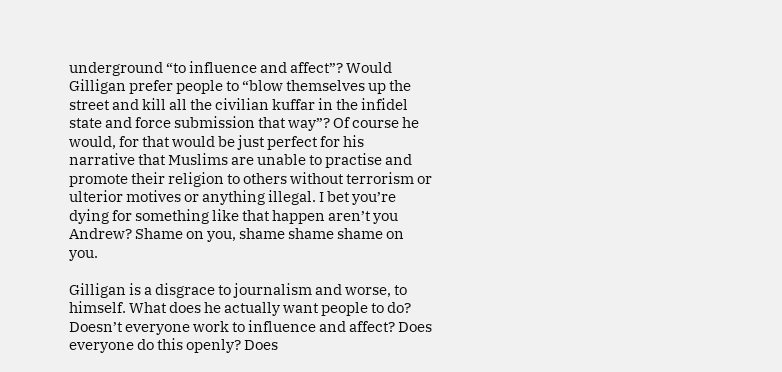underground “to influence and affect”? Would Gilligan prefer people to “blow themselves up the street and kill all the civilian kuffar in the infidel state and force submission that way”? Of course he would, for that would be just perfect for his narrative that Muslims are unable to practise and promote their religion to others without terrorism or ulterior motives or anything illegal. I bet you’re dying for something like that happen aren’t you Andrew? Shame on you, shame shame shame on you.

Gilligan is a disgrace to journalism and worse, to himself. What does he actually want people to do? Doesn’t everyone work to influence and affect? Does everyone do this openly? Does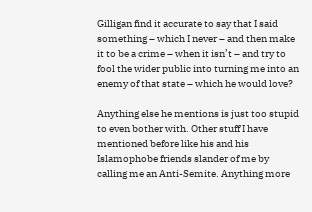Gilligan find it accurate to say that I said something – which I never – and then make it to be a crime – when it isn’t – and try to fool the wider public into turning me into an enemy of that state – which he would love?

Anything else he mentions is just too stupid to even bother with. Other stuff I have mentioned before like his and his Islamophobe friends slander of me by calling me an Anti-Semite. Anything more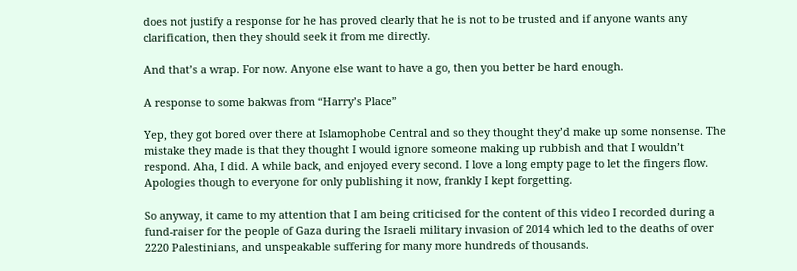does not justify a response for he has proved clearly that he is not to be trusted and if anyone wants any clarification, then they should seek it from me directly.

And that’s a wrap. For now. Anyone else want to have a go, then you better be hard enough.

A response to some bakwas from “Harry’s Place”

Yep, they got bored over there at Islamophobe Central and so they thought they’d make up some nonsense. The mistake they made is that they thought I would ignore someone making up rubbish and that I wouldn’t respond. Aha, I did. A while back, and enjoyed every second. I love a long empty page to let the fingers flow. Apologies though to everyone for only publishing it now, frankly I kept forgetting.

So anyway, it came to my attention that I am being criticised for the content of this video I recorded during a fund-raiser for the people of Gaza during the Israeli military invasion of 2014 which led to the deaths of over 2220 Palestinians, and unspeakable suffering for many more hundreds of thousands.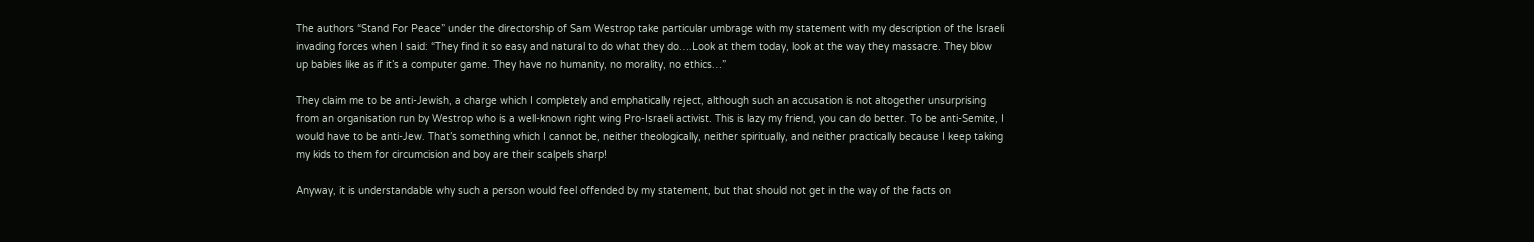The authors “Stand For Peace” under the directorship of Sam Westrop take particular umbrage with my statement with my description of the Israeli invading forces when I said: “They find it so easy and natural to do what they do….Look at them today, look at the way they massacre. They blow up babies like as if it’s a computer game. They have no humanity, no morality, no ethics…”

They claim me to be anti-Jewish, a charge which I completely and emphatically reject, although such an accusation is not altogether unsurprising from an organisation run by Westrop who is a well-known right wing Pro-Israeli activist. This is lazy my friend, you can do better. To be anti-Semite, I would have to be anti-Jew. That’s something which I cannot be, neither theologically, neither spiritually, and neither practically because I keep taking my kids to them for circumcision and boy are their scalpels sharp!

Anyway, it is understandable why such a person would feel offended by my statement, but that should not get in the way of the facts on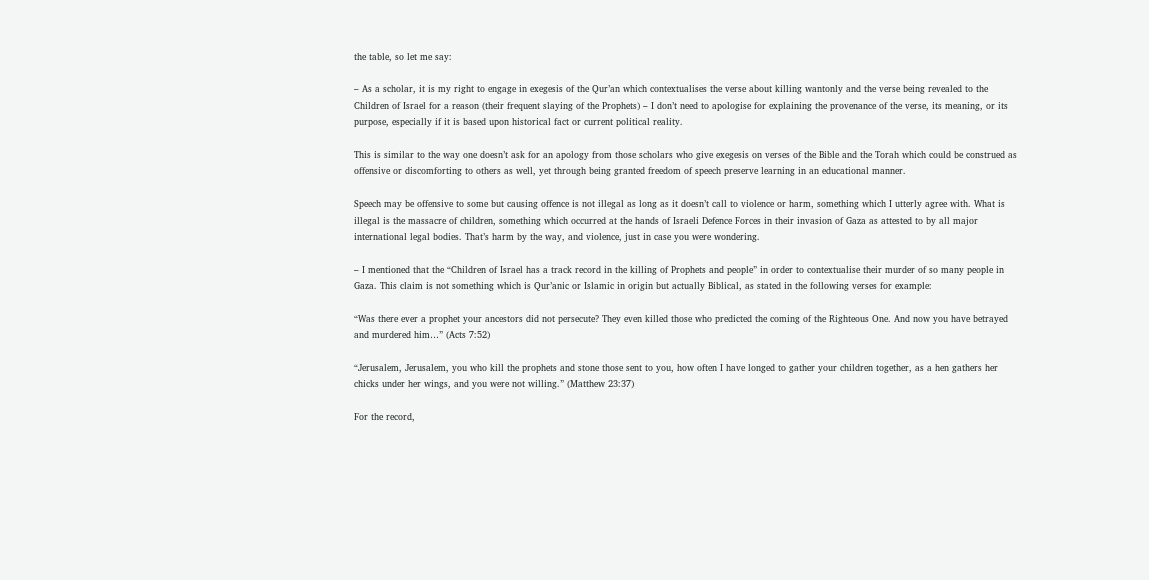the table, so let me say:

– As a scholar, it is my right to engage in exegesis of the Qur’an which contextualises the verse about killing wantonly and the verse being revealed to the Children of Israel for a reason (their frequent slaying of the Prophets) – I don’t need to apologise for explaining the provenance of the verse, its meaning, or its purpose, especially if it is based upon historical fact or current political reality.

This is similar to the way one doesn’t ask for an apology from those scholars who give exegesis on verses of the Bible and the Torah which could be construed as offensive or discomforting to others as well, yet through being granted freedom of speech preserve learning in an educational manner.

Speech may be offensive to some but causing offence is not illegal as long as it doesn’t call to violence or harm, something which I utterly agree with. What is illegal is the massacre of children, something which occurred at the hands of Israeli Defence Forces in their invasion of Gaza as attested to by all major international legal bodies. That’s harm by the way, and violence, just in case you were wondering.

– I mentioned that the “Children of Israel has a track record in the killing of Prophets and people” in order to contextualise their murder of so many people in Gaza. This claim is not something which is Qur’anic or Islamic in origin but actually Biblical, as stated in the following verses for example:

“Was there ever a prophet your ancestors did not persecute? They even killed those who predicted the coming of the Righteous One. And now you have betrayed and murdered him…” (Acts 7:52)

“Jerusalem, Jerusalem, you who kill the prophets and stone those sent to you, how often I have longed to gather your children together, as a hen gathers her chicks under her wings, and you were not willing.” (Matthew 23:37)

For the record,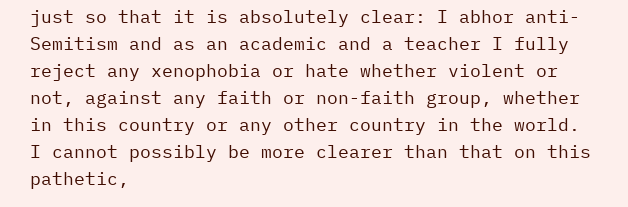just so that it is absolutely clear: I abhor anti-Semitism and as an academic and a teacher I fully reject any xenophobia or hate whether violent or not, against any faith or non-faith group, whether in this country or any other country in the world. I cannot possibly be more clearer than that on this pathetic,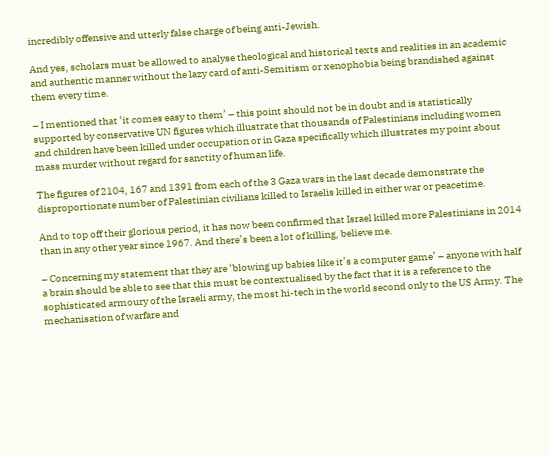incredibly offensive and utterly false charge of being anti-Jewish.

And yes, scholars must be allowed to analyse theological and historical texts and realities in an academic and authentic manner without the lazy card of anti-Semitism or xenophobia being brandished against them every time.

– I mentioned that ‘it comes easy to them’ – this point should not be in doubt and is statistically supported by conservative UN figures which illustrate that thousands of Palestinians including women and children have been killed under occupation or in Gaza specifically which illustrates my point about mass murder without regard for sanctity of human life.

The figures of 2104, 167 and 1391 from each of the 3 Gaza wars in the last decade demonstrate the disproportionate number of Palestinian civilians killed to Israelis killed in either war or peacetime.

And to top off their glorious period, it has now been confirmed that Israel killed more Palestinians in 2014 than in any other year since 1967. And there’s been a lot of killing, believe me.

– Concerning my statement that they are ‘blowing up babies like it’s a computer game’ – anyone with half a brain should be able to see that this must be contextualised by the fact that it is a reference to the sophisticated armoury of the Israeli army, the most hi-tech in the world second only to the US Army. The mechanisation of warfare and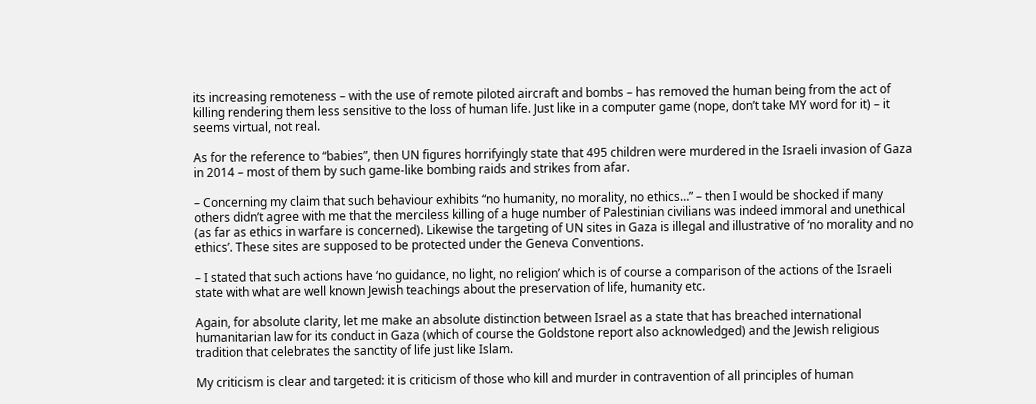its increasing remoteness – with the use of remote piloted aircraft and bombs – has removed the human being from the act of killing rendering them less sensitive to the loss of human life. Just like in a computer game (nope, don’t take MY word for it) – it seems virtual, not real.

As for the reference to “babies”, then UN figures horrifyingly state that 495 children were murdered in the Israeli invasion of Gaza in 2014 – most of them by such game-like bombing raids and strikes from afar.

– Concerning my claim that such behaviour exhibits “no humanity, no morality, no ethics…” – then I would be shocked if many others didn’t agree with me that the merciless killing of a huge number of Palestinian civilians was indeed immoral and unethical (as far as ethics in warfare is concerned). Likewise the targeting of UN sites in Gaza is illegal and illustrative of ‘no morality and no ethics’. These sites are supposed to be protected under the Geneva Conventions.

– I stated that such actions have ‘no guidance, no light, no religion’ which is of course a comparison of the actions of the Israeli state with what are well known Jewish teachings about the preservation of life, humanity etc.

Again, for absolute clarity, let me make an absolute distinction between Israel as a state that has breached international humanitarian law for its conduct in Gaza (which of course the Goldstone report also acknowledged) and the Jewish religious tradition that celebrates the sanctity of life just like Islam.

My criticism is clear and targeted: it is criticism of those who kill and murder in contravention of all principles of human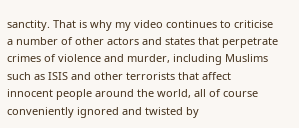sanctity. That is why my video continues to criticise a number of other actors and states that perpetrate crimes of violence and murder, including Muslims such as ISIS and other terrorists that affect innocent people around the world, all of course conveniently ignored and twisted by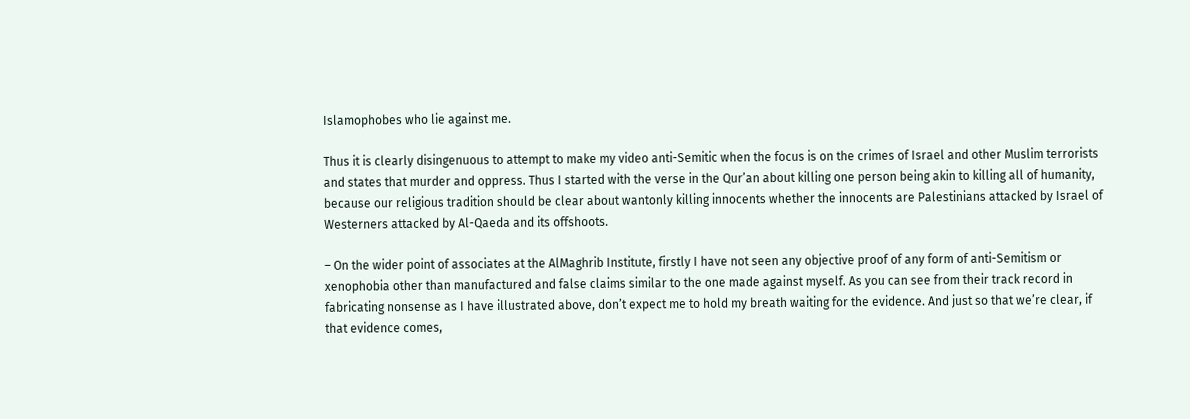Islamophobes who lie against me.

Thus it is clearly disingenuous to attempt to make my video anti-Semitic when the focus is on the crimes of Israel and other Muslim terrorists and states that murder and oppress. Thus I started with the verse in the Qur’an about killing one person being akin to killing all of humanity, because our religious tradition should be clear about wantonly killing innocents whether the innocents are Palestinians attacked by Israel of Westerners attacked by Al-Qaeda and its offshoots.

– On the wider point of associates at the AlMaghrib Institute, firstly I have not seen any objective proof of any form of anti-Semitism or xenophobia other than manufactured and false claims similar to the one made against myself. As you can see from their track record in fabricating nonsense as I have illustrated above, don’t expect me to hold my breath waiting for the evidence. And just so that we’re clear, if that evidence comes,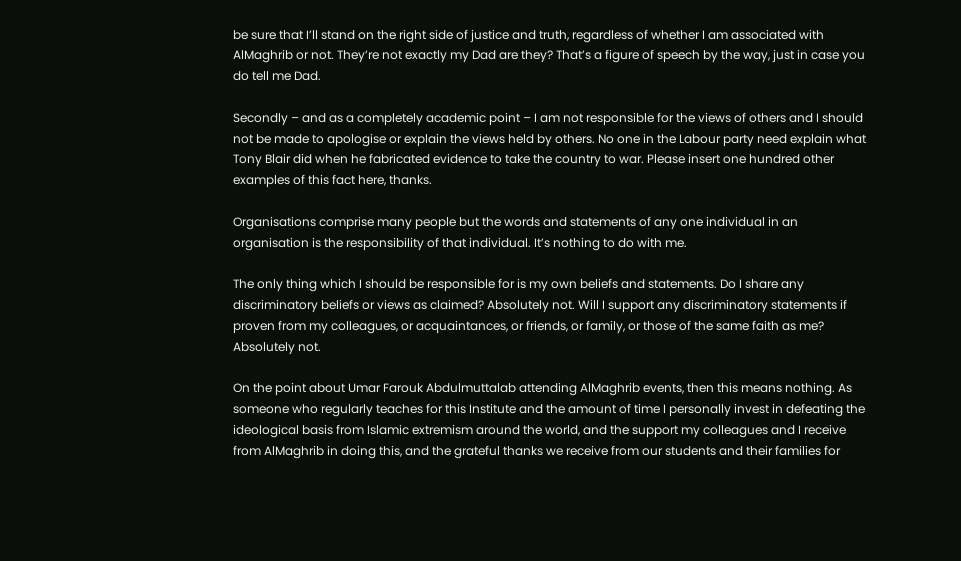be sure that I’ll stand on the right side of justice and truth, regardless of whether I am associated with AlMaghrib or not. They’re not exactly my Dad are they? That’s a figure of speech by the way, just in case you do tell me Dad.

Secondly – and as a completely academic point – I am not responsible for the views of others and I should not be made to apologise or explain the views held by others. No one in the Labour party need explain what Tony Blair did when he fabricated evidence to take the country to war. Please insert one hundred other examples of this fact here, thanks.

Organisations comprise many people but the words and statements of any one individual in an organisation is the responsibility of that individual. It’s nothing to do with me.

The only thing which I should be responsible for is my own beliefs and statements. Do I share any discriminatory beliefs or views as claimed? Absolutely not. Will I support any discriminatory statements if proven from my colleagues, or acquaintances, or friends, or family, or those of the same faith as me? Absolutely not.

On the point about Umar Farouk Abdulmuttalab attending AlMaghrib events, then this means nothing. As someone who regularly teaches for this Institute and the amount of time I personally invest in defeating the ideological basis from Islamic extremism around the world, and the support my colleagues and I receive from AlMaghrib in doing this, and the grateful thanks we receive from our students and their families for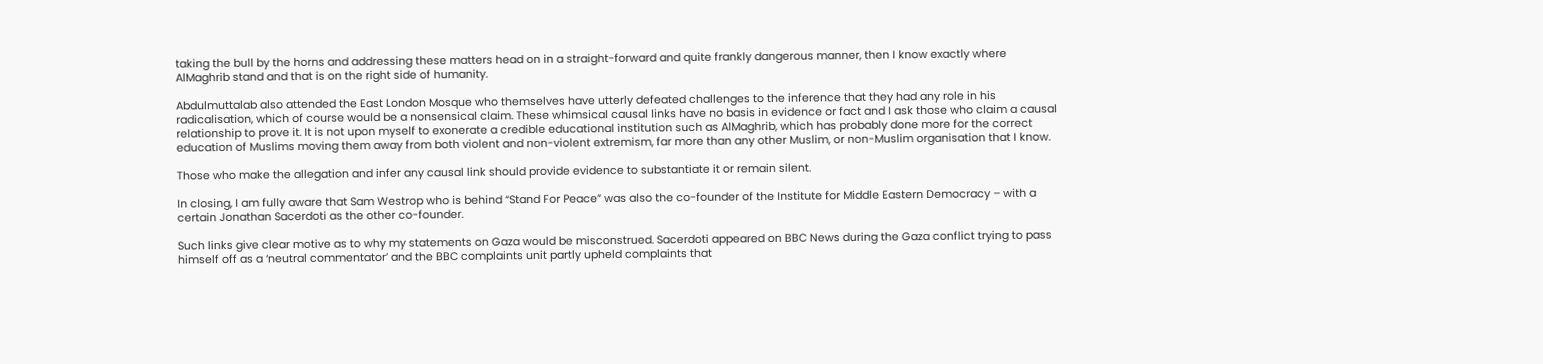taking the bull by the horns and addressing these matters head on in a straight-forward and quite frankly dangerous manner, then I know exactly where AlMaghrib stand and that is on the right side of humanity.

Abdulmuttalab also attended the East London Mosque who themselves have utterly defeated challenges to the inference that they had any role in his radicalisation, which of course would be a nonsensical claim. These whimsical causal links have no basis in evidence or fact and I ask those who claim a causal relationship to prove it. It is not upon myself to exonerate a credible educational institution such as AlMaghrib, which has probably done more for the correct education of Muslims moving them away from both violent and non-violent extremism, far more than any other Muslim, or non-Muslim organisation that I know.

Those who make the allegation and infer any causal link should provide evidence to substantiate it or remain silent.

In closing, I am fully aware that Sam Westrop who is behind “Stand For Peace” was also the co-founder of the Institute for Middle Eastern Democracy – with a certain Jonathan Sacerdoti as the other co-founder.

Such links give clear motive as to why my statements on Gaza would be misconstrued. Sacerdoti appeared on BBC News during the Gaza conflict trying to pass himself off as a ‘neutral commentator’ and the BBC complaints unit partly upheld complaints that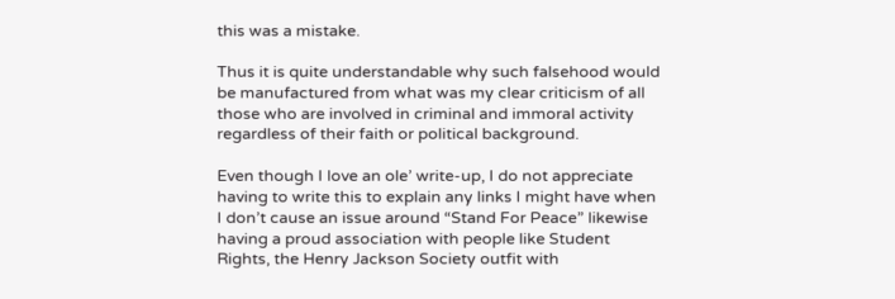this was a mistake.

Thus it is quite understandable why such falsehood would be manufactured from what was my clear criticism of all those who are involved in criminal and immoral activity regardless of their faith or political background.

Even though I love an ole’ write-up, I do not appreciate having to write this to explain any links I might have when I don’t cause an issue around “Stand For Peace” likewise having a proud association with people like Student Rights, the Henry Jackson Society outfit with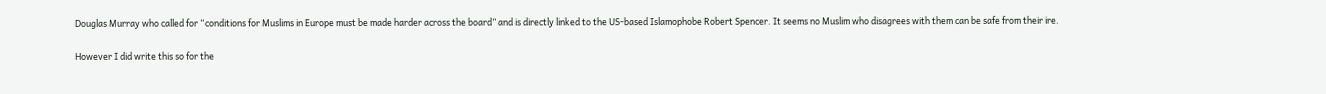Douglas Murray who called for “conditions for Muslims in Europe must be made harder across the board” and is directly linked to the US-based Islamophobe Robert Spencer. It seems no Muslim who disagrees with them can be safe from their ire.

However I did write this so for the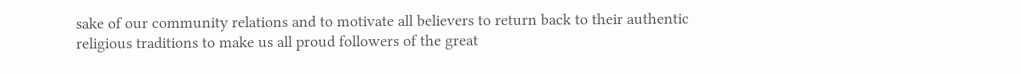sake of our community relations and to motivate all believers to return back to their authentic religious traditions to make us all proud followers of the great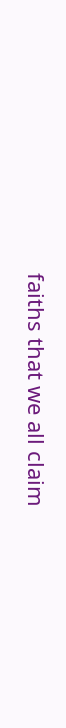faiths that we all claim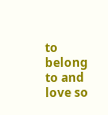to belong to and love so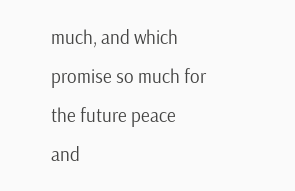much, and which promise so much for the future peace and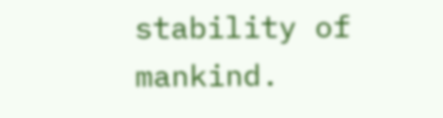stability of mankind.